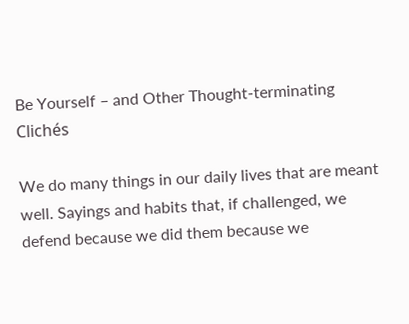Be Yourself – and Other Thought-terminating Clichés

We do many things in our daily lives that are meant well. Sayings and habits that, if challenged, we defend because we did them because we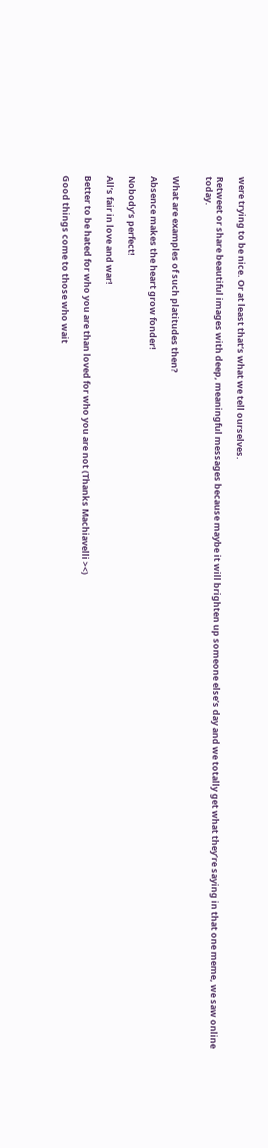were trying to be nice. Or at least that’s what we tell ourselves.

Retweet or share beautiful images with deep, meaningful messages because maybe it will brighten up someone else’s day and we totally get what they’re saying in that one meme, we saw online today.


What are examples of such platitudes then?

Absence makes the heart grow fonder!

Nobody’s perfect!

All’s fair in love and war!

Better to be hated for who you are than loved for who you are not (Thanks Machiavelli ><)

Good things come to those who wait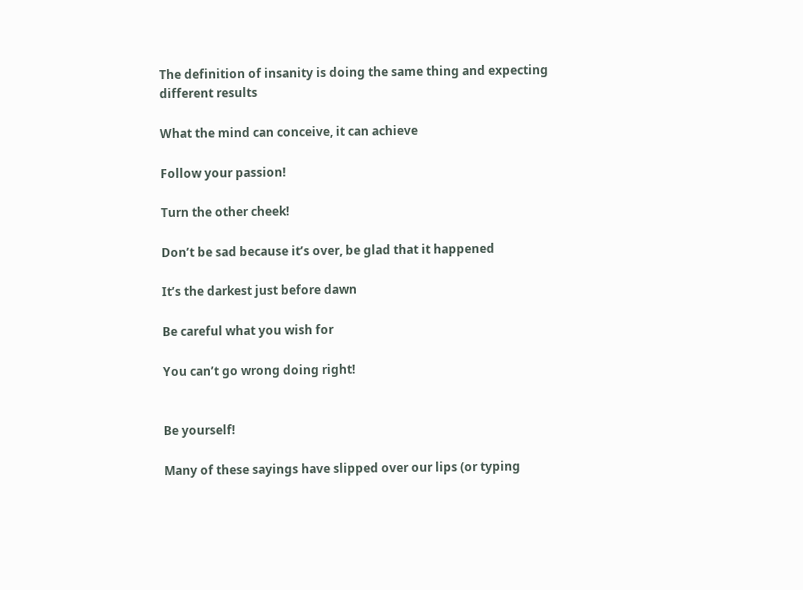The definition of insanity is doing the same thing and expecting different results

What the mind can conceive, it can achieve

Follow your passion!

Turn the other cheek!

Don’t be sad because it’s over, be glad that it happened

It’s the darkest just before dawn

Be careful what you wish for

You can’t go wrong doing right!


Be yourself!

Many of these sayings have slipped over our lips (or typing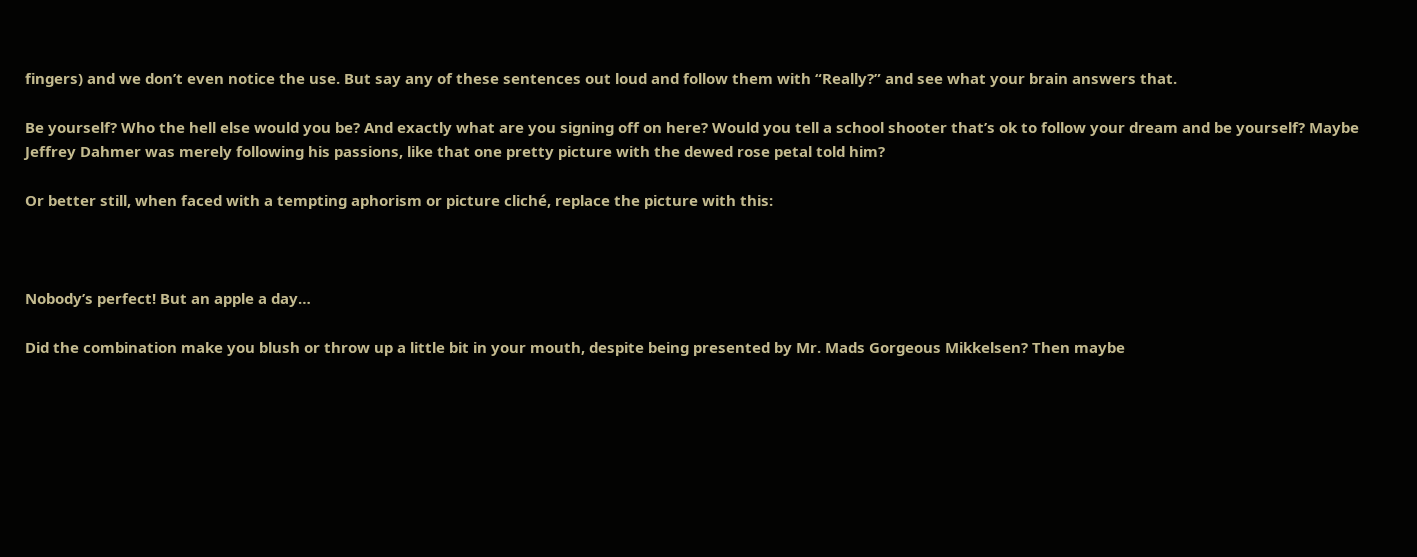fingers) and we don’t even notice the use. But say any of these sentences out loud and follow them with “Really?” and see what your brain answers that.

Be yourself? Who the hell else would you be? And exactly what are you signing off on here? Would you tell a school shooter that’s ok to follow your dream and be yourself? Maybe Jeffrey Dahmer was merely following his passions, like that one pretty picture with the dewed rose petal told him?

Or better still, when faced with a tempting aphorism or picture cliché, replace the picture with this:



Nobody’s perfect! But an apple a day…

Did the combination make you blush or throw up a little bit in your mouth, despite being presented by Mr. Mads Gorgeous Mikkelsen? Then maybe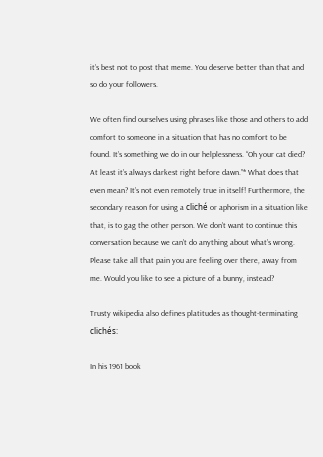it’s best not to post that meme. You deserve better than that and so do your followers.

We often find ourselves using phrases like those and others to add comfort to someone in a situation that has no comfort to be found. It’s something we do in our helplessness. “Oh your cat died? At least it’s always darkest right before dawn.”* What does that even mean? It’s not even remotely true in itself! Furthermore, the secondary reason for using a cliché or aphorism in a situation like that, is to gag the other person. We don’t want to continue this conversation because we can’t do anything about what’s wrong. Please take all that pain you are feeling over there, away from me. Would you like to see a picture of a bunny, instead?

Trusty wikipedia also defines platitudes as thought-terminating clichés:

In his 1961 book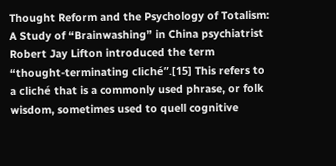Thought Reform and the Psychology of Totalism: A Study of “Brainwashing” in China psychiatrist Robert Jay Lifton introduced the term “thought-terminating cliché”.[15] This refers to a cliché that is a commonly used phrase, or folk wisdom, sometimes used to quell cognitive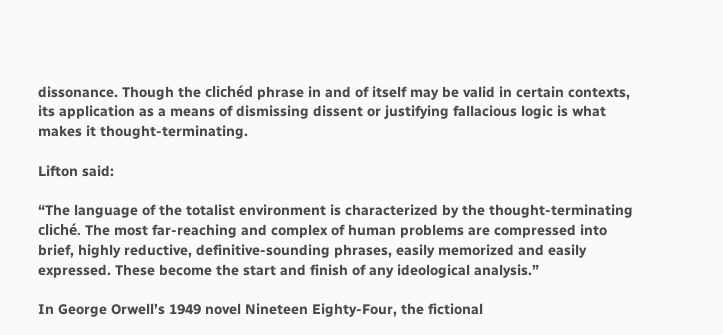dissonance. Though the clichéd phrase in and of itself may be valid in certain contexts, its application as a means of dismissing dissent or justifying fallacious logic is what makes it thought-terminating.

Lifton said:

“The language of the totalist environment is characterized by the thought-terminating cliché. The most far-reaching and complex of human problems are compressed into brief, highly reductive, definitive-sounding phrases, easily memorized and easily expressed. These become the start and finish of any ideological analysis.”

In George Orwell’s 1949 novel Nineteen Eighty-Four, the fictional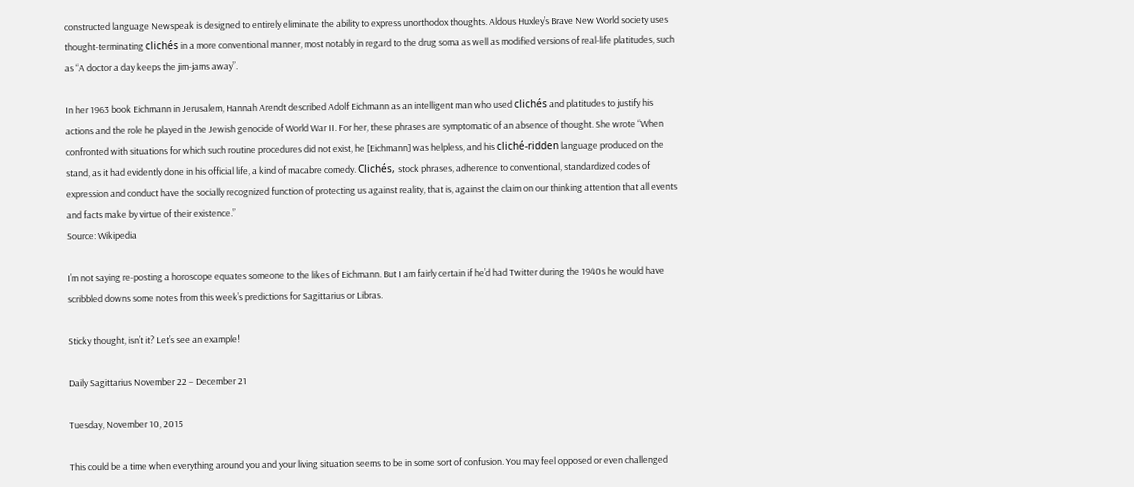constructed language Newspeak is designed to entirely eliminate the ability to express unorthodox thoughts. Aldous Huxley’s Brave New World society uses thought-terminating clichés in a more conventional manner, most notably in regard to the drug soma as well as modified versions of real-life platitudes, such as “A doctor a day keeps the jim-jams away”.

In her 1963 book Eichmann in Jerusalem, Hannah Arendt described Adolf Eichmann as an intelligent man who used clichés and platitudes to justify his actions and the role he played in the Jewish genocide of World War II. For her, these phrases are symptomatic of an absence of thought. She wrote “When confronted with situations for which such routine procedures did not exist, he [Eichmann] was helpless, and his cliché-ridden language produced on the stand, as it had evidently done in his official life, a kind of macabre comedy. Clichés, stock phrases, adherence to conventional, standardized codes of expression and conduct have the socially recognized function of protecting us against reality, that is, against the claim on our thinking attention that all events and facts make by virtue of their existence.”
Source: Wikipedia

I’m not saying re-posting a horoscope equates someone to the likes of Eichmann. But I am fairly certain if he’d had Twitter during the 1940s he would have scribbled downs some notes from this week’s predictions for Sagittarius or Libras.

Sticky thought, isn’t it? Let’s see an example!

Daily Sagittarius November 22 – December 21

Tuesday, November 10, 2015

This could be a time when everything around you and your living situation seems to be in some sort of confusion. You may feel opposed or even challenged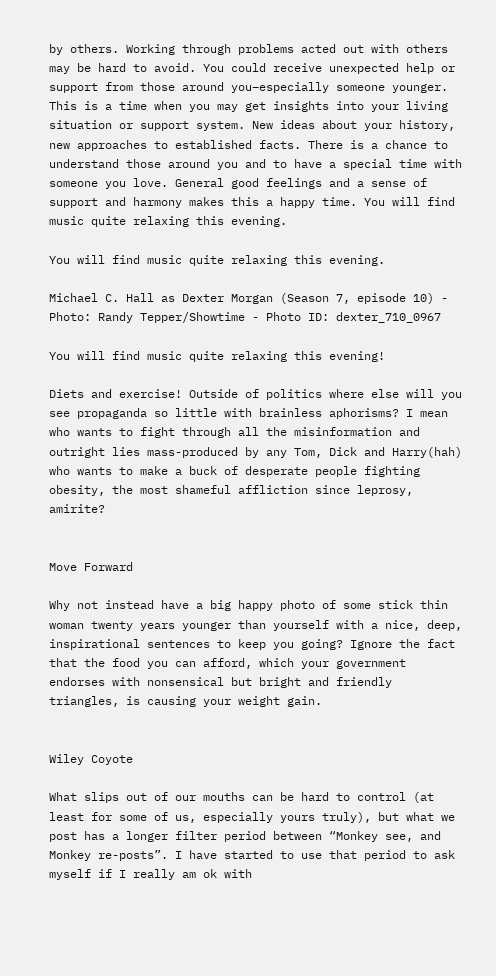by others. Working through problems acted out with others may be hard to avoid. You could receive unexpected help or support from those around you–especially someone younger. This is a time when you may get insights into your living situation or support system. New ideas about your history, new approaches to established facts. There is a chance to understand those around you and to have a special time with someone you love. General good feelings and a sense of support and harmony makes this a happy time. You will find music quite relaxing this evening.

You will find music quite relaxing this evening.

Michael C. Hall as Dexter Morgan (Season 7, episode 10) - Photo: Randy Tepper/Showtime - Photo ID: dexter_710_0967

You will find music quite relaxing this evening!

Diets and exercise! Outside of politics where else will you see propaganda so little with brainless aphorisms? I mean who wants to fight through all the misinformation and outright lies mass-produced by any Tom, Dick and Harry(hah) who wants to make a buck of desperate people fighting obesity, the most shameful affliction since leprosy, amirite?


Move Forward

Why not instead have a big happy photo of some stick thin woman twenty years younger than yourself with a nice, deep, inspirational sentences to keep you going? Ignore the fact that the food you can afford, which your government endorses with nonsensical but bright and friendly triangles, is causing your weight gain.


Wiley Coyote

What slips out of our mouths can be hard to control (at least for some of us, especially yours truly), but what we post has a longer filter period between “Monkey see, and Monkey re-posts”. I have started to use that period to ask myself if I really am ok with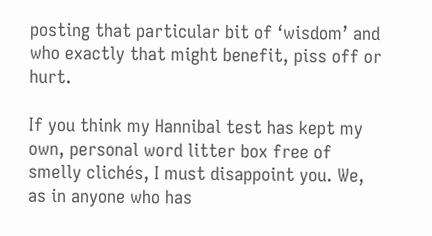posting that particular bit of ‘wisdom’ and who exactly that might benefit, piss off or hurt.

If you think my Hannibal test has kept my own, personal word litter box free of smelly clichés, I must disappoint you. We, as in anyone who has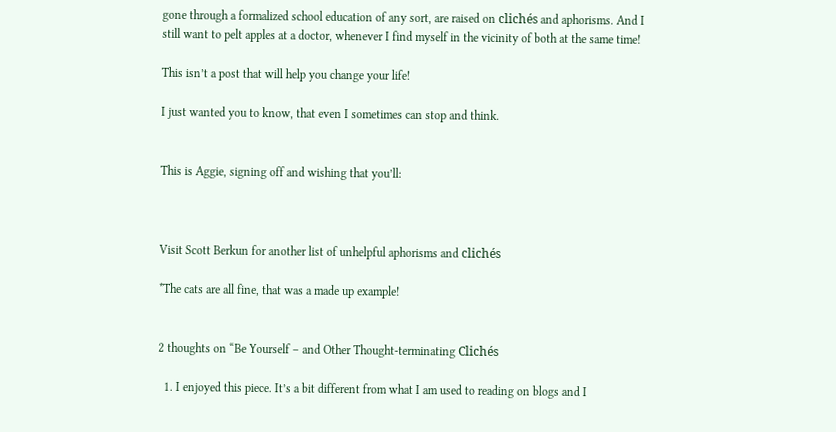gone through a formalized school education of any sort, are raised on clichés and aphorisms. And I still want to pelt apples at a doctor, whenever I find myself in the vicinity of both at the same time!

This isn’t a post that will help you change your life!

I just wanted you to know, that even I sometimes can stop and think.


This is Aggie, signing off and wishing that you’ll:



Visit Scott Berkun for another list of unhelpful aphorisms and clichés

*The cats are all fine, that was a made up example!


2 thoughts on “Be Yourself – and Other Thought-terminating Clichés

  1. I enjoyed this piece. It’s a bit different from what I am used to reading on blogs and I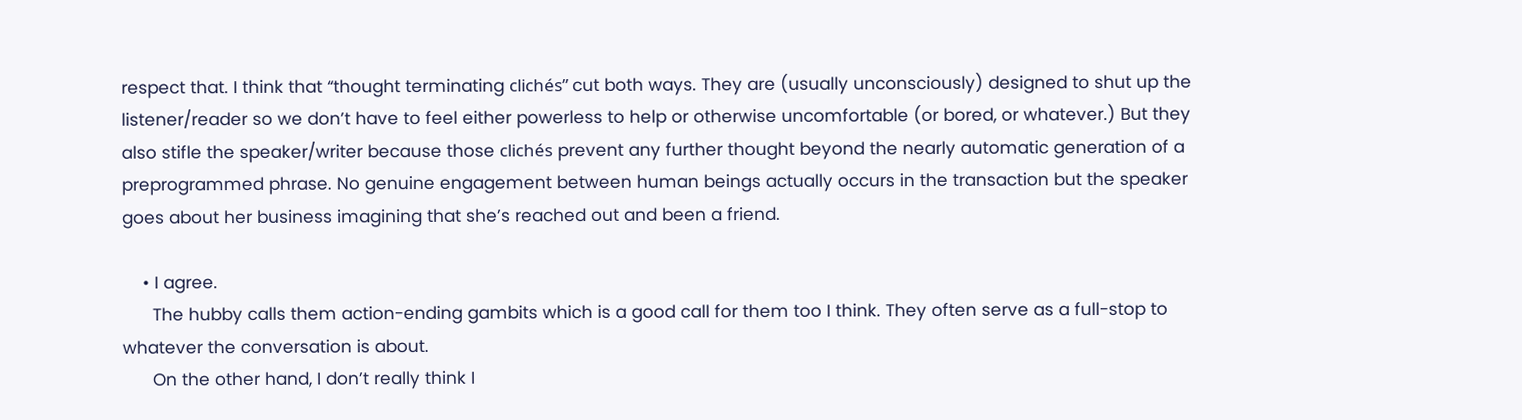respect that. I think that “thought terminating clichés” cut both ways. They are (usually unconsciously) designed to shut up the listener/reader so we don’t have to feel either powerless to help or otherwise uncomfortable (or bored, or whatever.) But they also stifle the speaker/writer because those clichés prevent any further thought beyond the nearly automatic generation of a preprogrammed phrase. No genuine engagement between human beings actually occurs in the transaction but the speaker goes about her business imagining that she’s reached out and been a friend.

    • I agree.
      The hubby calls them action-ending gambits which is a good call for them too I think. They often serve as a full-stop to whatever the conversation is about.
      On the other hand, I don’t really think I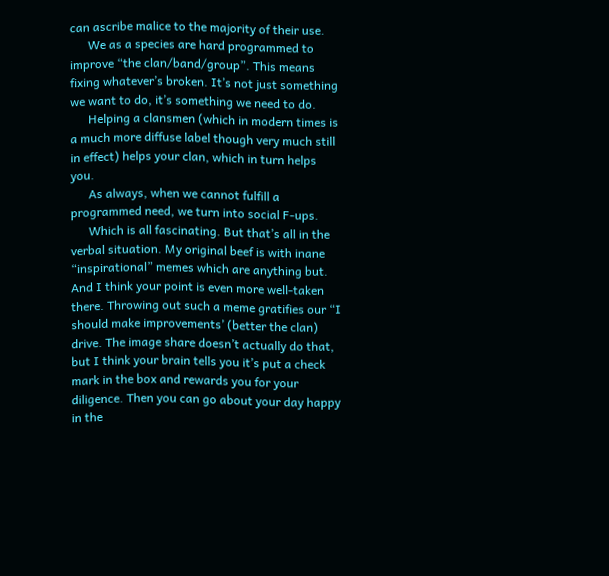can ascribe malice to the majority of their use.
      We as a species are hard programmed to improve “the clan/band/group”. This means fixing whatever’s broken. It’s not just something we want to do, it’s something we need to do.
      Helping a clansmen (which in modern times is a much more diffuse label though very much still in effect) helps your clan, which in turn helps you.
      As always, when we cannot fulfill a programmed need, we turn into social F-ups.
      Which is all fascinating. But that’s all in the verbal situation. My original beef is with inane “inspirational” memes which are anything but. And I think your point is even more well-taken there. Throwing out such a meme gratifies our “I should make improvements’ (better the clan) drive. The image share doesn’t actually do that, but I think your brain tells you it’s put a check mark in the box and rewards you for your diligence. Then you can go about your day happy in the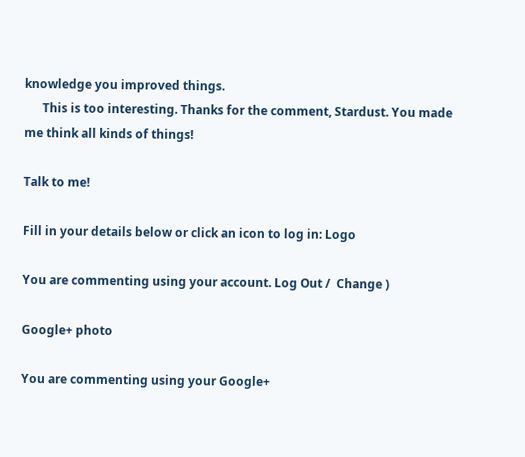knowledge you improved things.
      This is too interesting. Thanks for the comment, Stardust. You made me think all kinds of things!

Talk to me!

Fill in your details below or click an icon to log in: Logo

You are commenting using your account. Log Out /  Change )

Google+ photo

You are commenting using your Google+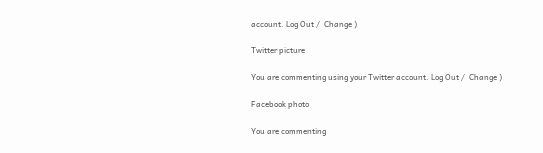account. Log Out /  Change )

Twitter picture

You are commenting using your Twitter account. Log Out /  Change )

Facebook photo

You are commenting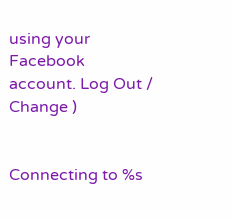using your Facebook account. Log Out /  Change )


Connecting to %s